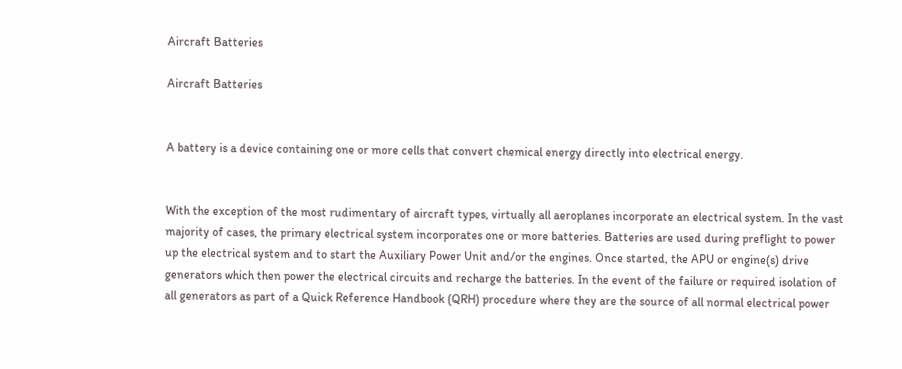Aircraft Batteries

Aircraft Batteries


A battery is a device containing one or more cells that convert chemical energy directly into electrical energy.


With the exception of the most rudimentary of aircraft types, virtually all aeroplanes incorporate an electrical system. In the vast majority of cases, the primary electrical system incorporates one or more batteries. Batteries are used during preflight to power up the electrical system and to start the Auxiliary Power Unit and/or the engines. Once started, the APU or engine(s) drive generators which then power the electrical circuits and recharge the batteries. In the event of the failure or required isolation of all generators as part of a Quick Reference Handbook (QRH) procedure where they are the source of all normal electrical power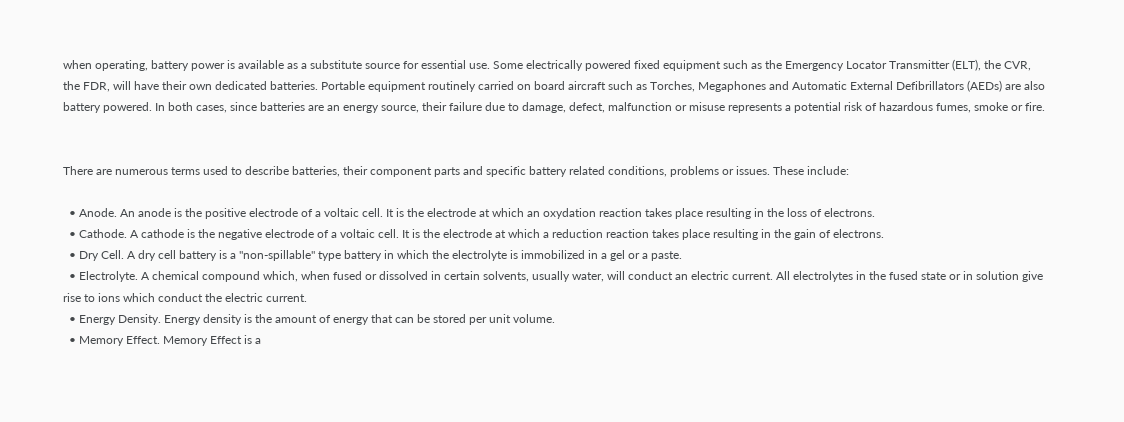when operating, battery power is available as a substitute source for essential use. Some electrically powered fixed equipment such as the Emergency Locator Transmitter (ELT), the CVR, the FDR, will have their own dedicated batteries. Portable equipment routinely carried on board aircraft such as Torches, Megaphones and Automatic External Defibrillators (AEDs) are also battery powered. In both cases, since batteries are an energy source, their failure due to damage, defect, malfunction or misuse represents a potential risk of hazardous fumes, smoke or fire.


There are numerous terms used to describe batteries, their component parts and specific battery related conditions, problems or issues. These include:

  • Anode. An anode is the positive electrode of a voltaic cell. It is the electrode at which an oxydation reaction takes place resulting in the loss of electrons.
  • Cathode. A cathode is the negative electrode of a voltaic cell. It is the electrode at which a reduction reaction takes place resulting in the gain of electrons.
  • Dry Cell. A dry cell battery is a "non-spillable" type battery in which the electrolyte is immobilized in a gel or a paste.
  • Electrolyte. A chemical compound which, when fused or dissolved in certain solvents, usually water, will conduct an electric current. All electrolytes in the fused state or in solution give rise to ions which conduct the electric current.
  • Energy Density. Energy density is the amount of energy that can be stored per unit volume.
  • Memory Effect. Memory Effect is a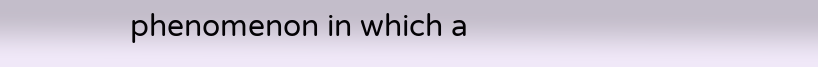phenomenon in which a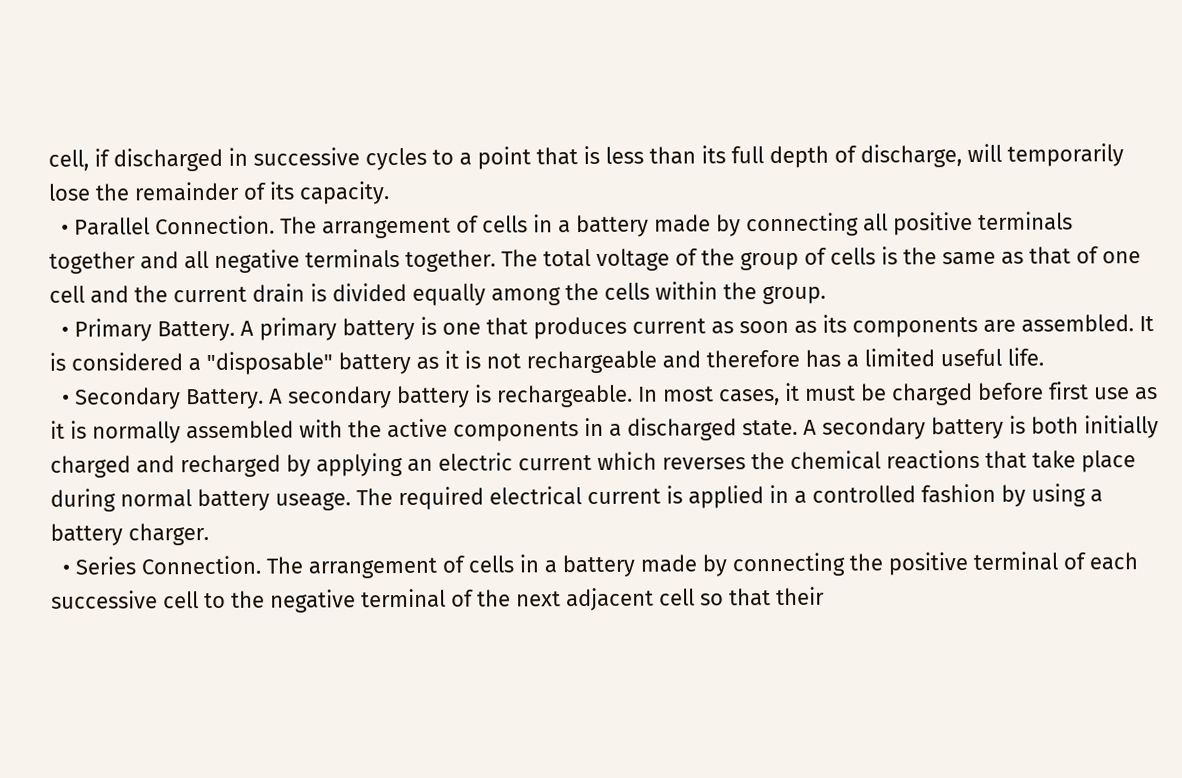cell, if discharged in successive cycles to a point that is less than its full depth of discharge, will temporarily lose the remainder of its capacity.
  • Parallel Connection. The arrangement of cells in a battery made by connecting all positive terminals together and all negative terminals together. The total voltage of the group of cells is the same as that of one cell and the current drain is divided equally among the cells within the group.
  • Primary Battery. A primary battery is one that produces current as soon as its components are assembled. It is considered a "disposable" battery as it is not rechargeable and therefore has a limited useful life.
  • Secondary Battery. A secondary battery is rechargeable. In most cases, it must be charged before first use as it is normally assembled with the active components in a discharged state. A secondary battery is both initially charged and recharged by applying an electric current which reverses the chemical reactions that take place during normal battery useage. The required electrical current is applied in a controlled fashion by using a battery charger.
  • Series Connection. The arrangement of cells in a battery made by connecting the positive terminal of each successive cell to the negative terminal of the next adjacent cell so that their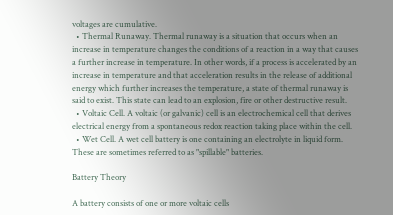voltages are cumulative.
  • Thermal Runaway. Thermal runaway is a situation that occurs when an increase in temperature changes the conditions of a reaction in a way that causes a further increase in temperature. In other words, if a process is accelerated by an increase in temperature and that acceleration results in the release of additional energy which further increases the temperature, a state of thermal runaway is said to exist. This state can lead to an explosion, fire or other destructive result.
  • Voltaic Cell. A voltaic (or galvanic) cell is an electrochemical cell that derives electrical energy from a spontaneous redox reaction taking place within the cell.
  • Wet Cell. A wet cell battery is one containing an electrolyte in liquid form. These are sometimes referred to as "spillable" batteries.

Battery Theory

A battery consists of one or more voltaic cells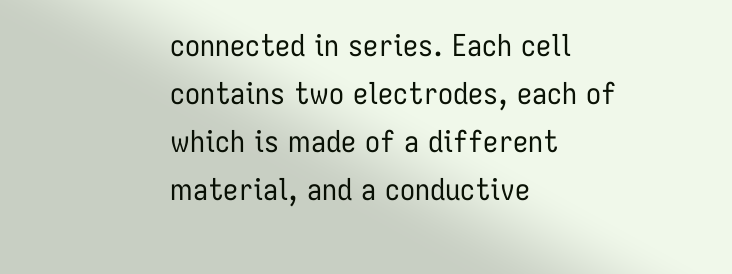connected in series. Each cell contains two electrodes, each of which is made of a different material, and a conductive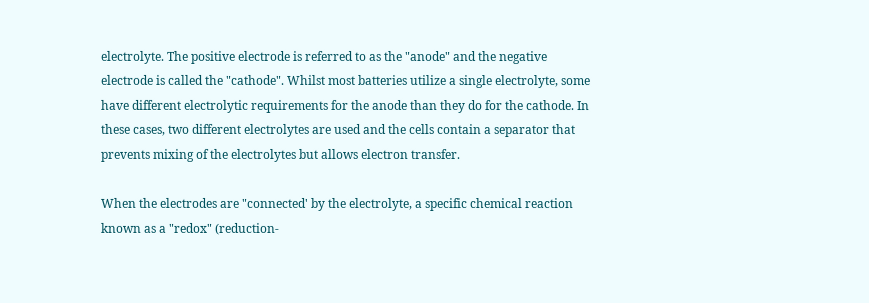electrolyte. The positive electrode is referred to as the "anode" and the negative electrode is called the "cathode". Whilst most batteries utilize a single electrolyte, some have different electrolytic requirements for the anode than they do for the cathode. In these cases, two different electrolytes are used and the cells contain a separator that prevents mixing of the electrolytes but allows electron transfer.

When the electrodes are "connected' by the electrolyte, a specific chemical reaction known as a "redox" (reduction-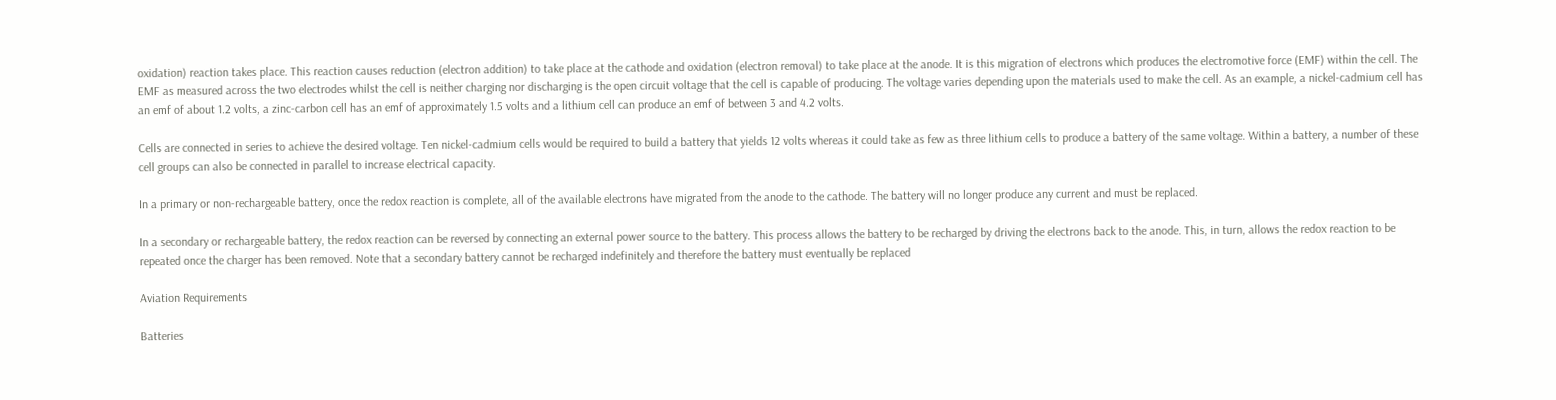oxidation) reaction takes place. This reaction causes reduction (electron addition) to take place at the cathode and oxidation (electron removal) to take place at the anode. It is this migration of electrons which produces the electromotive force (EMF) within the cell. The EMF as measured across the two electrodes whilst the cell is neither charging nor discharging is the open circuit voltage that the cell is capable of producing. The voltage varies depending upon the materials used to make the cell. As an example, a nickel-cadmium cell has an emf of about 1.2 volts, a zinc-carbon cell has an emf of approximately 1.5 volts and a lithium cell can produce an emf of between 3 and 4.2 volts.

Cells are connected in series to achieve the desired voltage. Ten nickel-cadmium cells would be required to build a battery that yields 12 volts whereas it could take as few as three lithium cells to produce a battery of the same voltage. Within a battery, a number of these cell groups can also be connected in parallel to increase electrical capacity.

In a primary or non-rechargeable battery, once the redox reaction is complete, all of the available electrons have migrated from the anode to the cathode. The battery will no longer produce any current and must be replaced.

In a secondary or rechargeable battery, the redox reaction can be reversed by connecting an external power source to the battery. This process allows the battery to be recharged by driving the electrons back to the anode. This, in turn, allows the redox reaction to be repeated once the charger has been removed. Note that a secondary battery cannot be recharged indefinitely and therefore the battery must eventually be replaced

Aviation Requirements

Batteries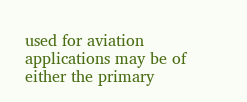used for aviation applications may be of either the primary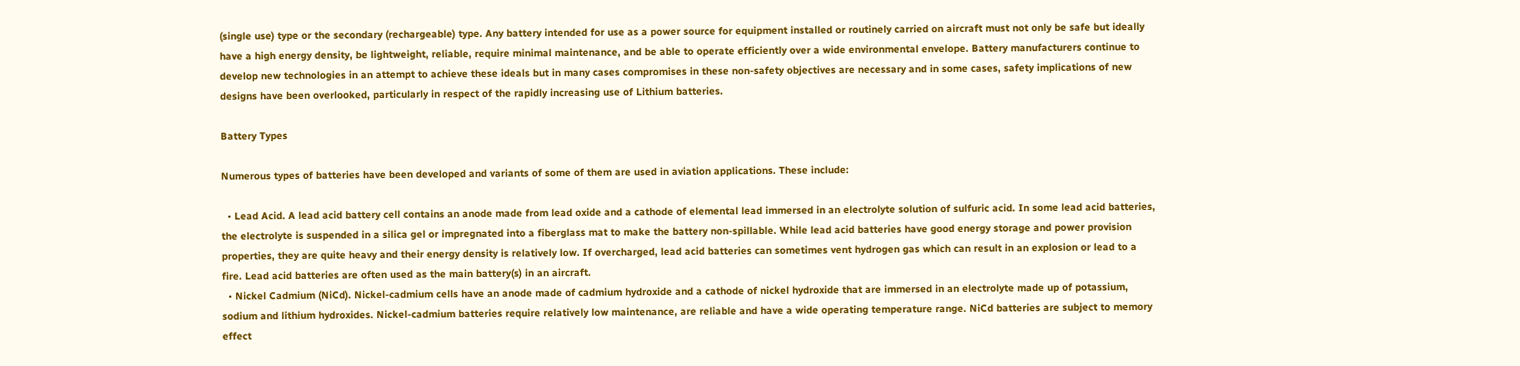(single use) type or the secondary (rechargeable) type. Any battery intended for use as a power source for equipment installed or routinely carried on aircraft must not only be safe but ideally have a high energy density, be lightweight, reliable, require minimal maintenance, and be able to operate efficiently over a wide environmental envelope. Battery manufacturers continue to develop new technologies in an attempt to achieve these ideals but in many cases compromises in these non-safety objectives are necessary and in some cases, safety implications of new designs have been overlooked, particularly in respect of the rapidly increasing use of Lithium batteries.

Battery Types

Numerous types of batteries have been developed and variants of some of them are used in aviation applications. These include:

  • Lead Acid. A lead acid battery cell contains an anode made from lead oxide and a cathode of elemental lead immersed in an electrolyte solution of sulfuric acid. In some lead acid batteries, the electrolyte is suspended in a silica gel or impregnated into a fiberglass mat to make the battery non-spillable. While lead acid batteries have good energy storage and power provision properties, they are quite heavy and their energy density is relatively low. If overcharged, lead acid batteries can sometimes vent hydrogen gas which can result in an explosion or lead to a fire. Lead acid batteries are often used as the main battery(s) in an aircraft.
  • Nickel Cadmium (NiCd). Nickel-cadmium cells have an anode made of cadmium hydroxide and a cathode of nickel hydroxide that are immersed in an electrolyte made up of potassium, sodium and lithium hydroxides. Nickel-cadmium batteries require relatively low maintenance, are reliable and have a wide operating temperature range. NiCd batteries are subject to memory effect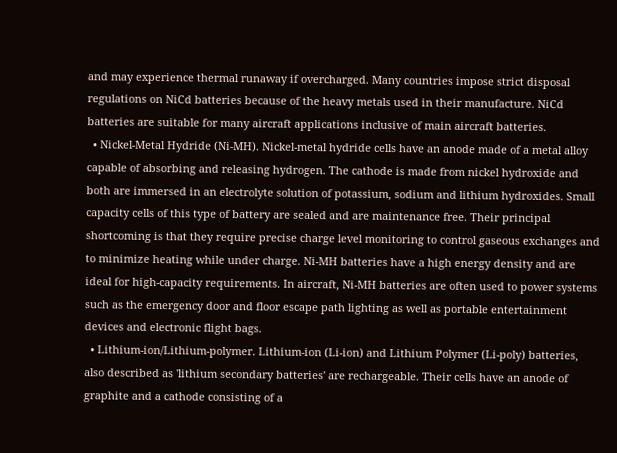and may experience thermal runaway if overcharged. Many countries impose strict disposal regulations on NiCd batteries because of the heavy metals used in their manufacture. NiCd batteries are suitable for many aircraft applications inclusive of main aircraft batteries.
  • Nickel-Metal Hydride (Ni-MH). Nickel-metal hydride cells have an anode made of a metal alloy capable of absorbing and releasing hydrogen. The cathode is made from nickel hydroxide and both are immersed in an electrolyte solution of potassium, sodium and lithium hydroxides. Small capacity cells of this type of battery are sealed and are maintenance free. Their principal shortcoming is that they require precise charge level monitoring to control gaseous exchanges and to minimize heating while under charge. Ni-MH batteries have a high energy density and are ideal for high-capacity requirements. In aircraft, Ni-MH batteries are often used to power systems such as the emergency door and floor escape path lighting as well as portable entertainment devices and electronic flight bags.
  • Lithium-ion/Lithium-polymer. Lithium-ion (Li-ion) and Lithium Polymer (Li-poly) batteries, also described as 'lithium secondary batteries' are rechargeable. Their cells have an anode of graphite and a cathode consisting of a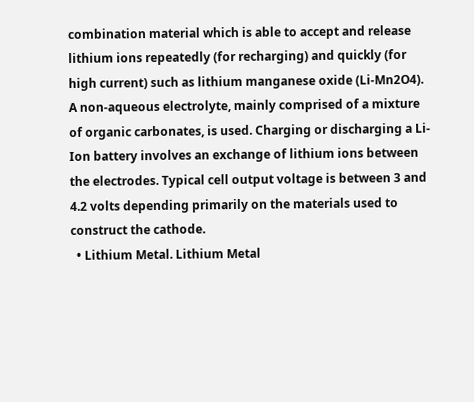combination material which is able to accept and release lithium ions repeatedly (for recharging) and quickly (for high current) such as lithium manganese oxide (Li-Mn2O4). A non-aqueous electrolyte, mainly comprised of a mixture of organic carbonates, is used. Charging or discharging a Li-Ion battery involves an exchange of lithium ions between the electrodes. Typical cell output voltage is between 3 and 4.2 volts depending primarily on the materials used to construct the cathode.
  • Lithium Metal. Lithium Metal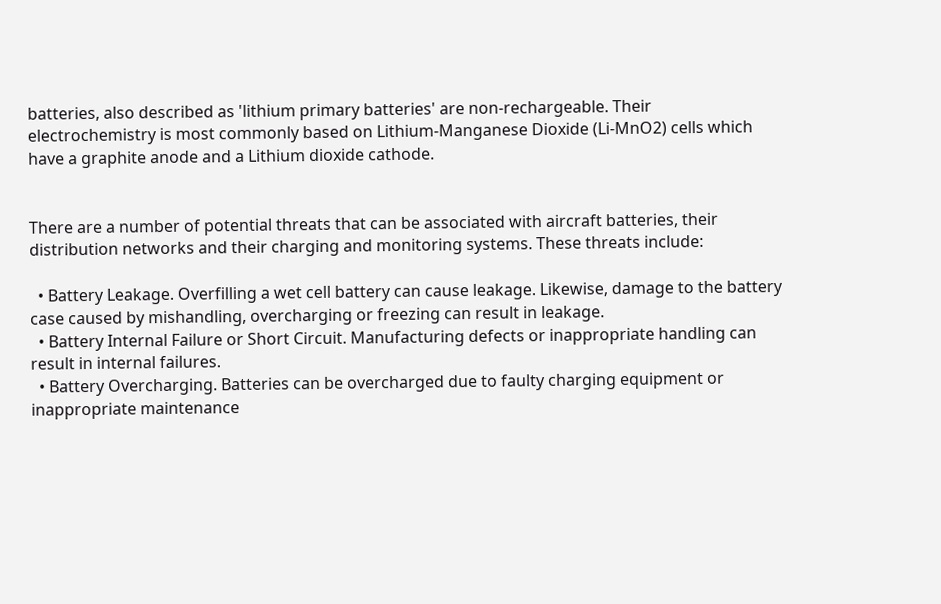batteries, also described as 'lithium primary batteries' are non-rechargeable. Their electrochemistry is most commonly based on Lithium-Manganese Dioxide (Li-MnO2) cells which have a graphite anode and a Lithium dioxide cathode.


There are a number of potential threats that can be associated with aircraft batteries, their distribution networks and their charging and monitoring systems. These threats include:

  • Battery Leakage. Overfilling a wet cell battery can cause leakage. Likewise, damage to the battery case caused by mishandling, overcharging or freezing can result in leakage.
  • Battery Internal Failure or Short Circuit. Manufacturing defects or inappropriate handling can result in internal failures.
  • Battery Overcharging. Batteries can be overcharged due to faulty charging equipment or inappropriate maintenance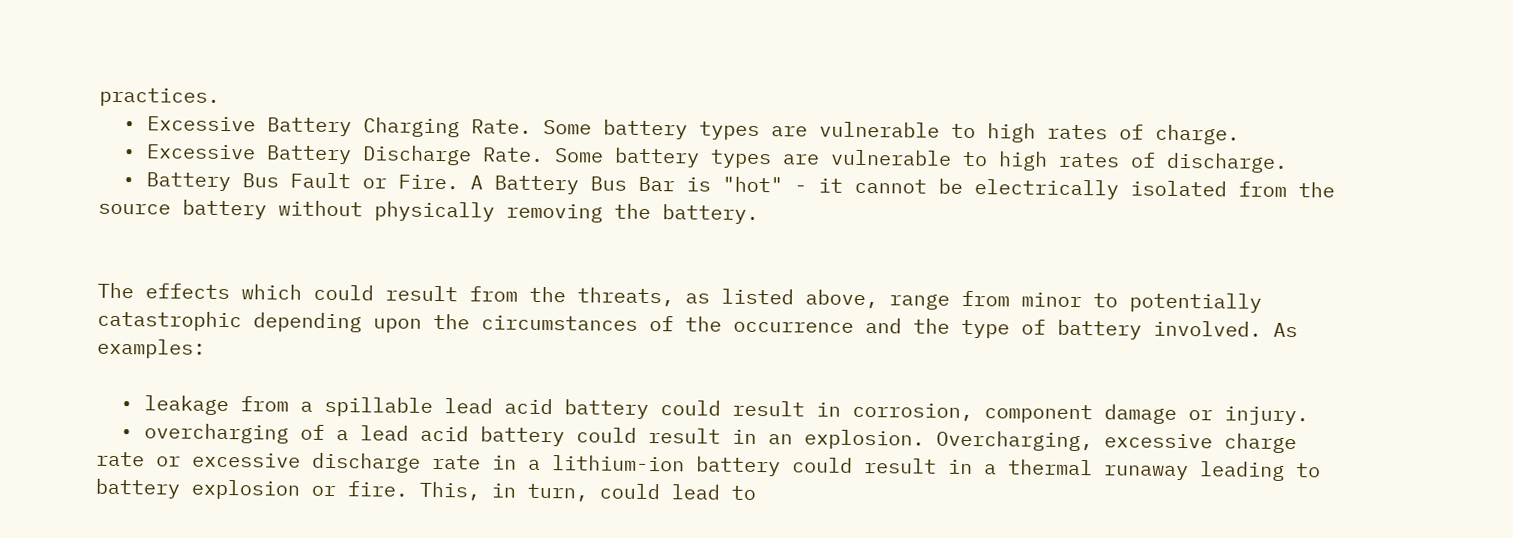practices.
  • Excessive Battery Charging Rate. Some battery types are vulnerable to high rates of charge.
  • Excessive Battery Discharge Rate. Some battery types are vulnerable to high rates of discharge.
  • Battery Bus Fault or Fire. A Battery Bus Bar is "hot" - it cannot be electrically isolated from the source battery without physically removing the battery.


The effects which could result from the threats, as listed above, range from minor to potentially catastrophic depending upon the circumstances of the occurrence and the type of battery involved. As examples:

  • leakage from a spillable lead acid battery could result in corrosion, component damage or injury.
  • overcharging of a lead acid battery could result in an explosion. Overcharging, excessive charge rate or excessive discharge rate in a lithium-ion battery could result in a thermal runaway leading to battery explosion or fire. This, in turn, could lead to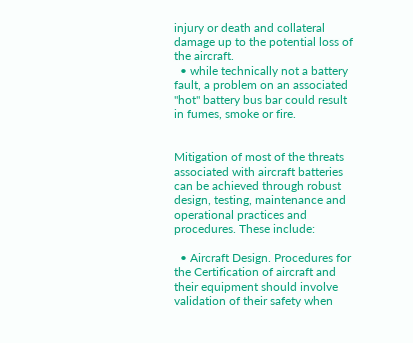injury or death and collateral damage up to the potential loss of the aircraft.
  • while technically not a battery fault, a problem on an associated "hot" battery bus bar could result in fumes, smoke or fire.


Mitigation of most of the threats associated with aircraft batteries can be achieved through robust design, testing, maintenance and operational practices and procedures. These include:

  • Aircraft Design. Procedures for the Certification of aircraft and their equipment should involve validation of their safety when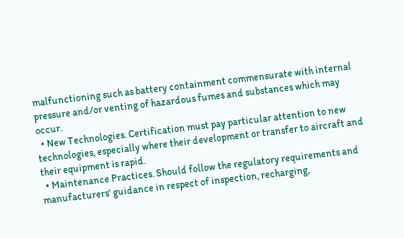malfunctioning such as battery containment commensurate with internal pressure and/or venting of hazardous fumes and substances which may occur.
  • New Technologies. Certification must pay particular attention to new technologies, especially where their development or transfer to aircraft and their equipment is rapid.
  • Maintenance Practices. Should follow the regulatory requirements and manufacturers' guidance in respect of inspection, recharging,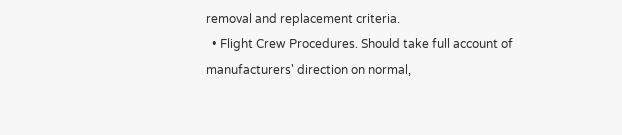removal and replacement criteria.
  • Flight Crew Procedures. Should take full account of manufacturers' direction on normal,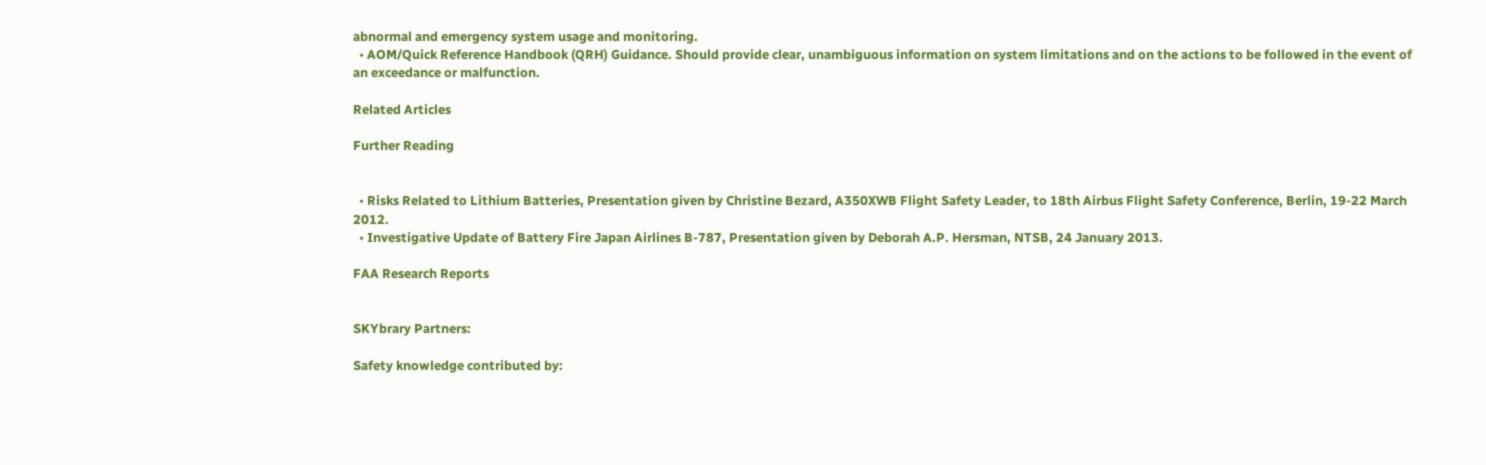abnormal and emergency system usage and monitoring.
  • AOM/Quick Reference Handbook (QRH) Guidance. Should provide clear, unambiguous information on system limitations and on the actions to be followed in the event of an exceedance or malfunction.

Related Articles

Further Reading


  • Risks Related to Lithium Batteries, Presentation given by Christine Bezard, A350XWB Flight Safety Leader, to 18th Airbus Flight Safety Conference, Berlin, 19-22 March 2012.
  • Investigative Update of Battery Fire Japan Airlines B-787, Presentation given by Deborah A.P. Hersman, NTSB, 24 January 2013.

FAA Research Reports


SKYbrary Partners:

Safety knowledge contributed by: